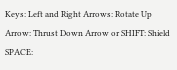Keys: Left and Right Arrows: Rotate Up Arrow: Thrust Down Arrow or SHIFT: Shield SPACE: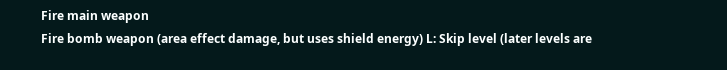Fire main weapon
Fire bomb weapon (area effect damage, but uses shield energy) L: Skip level (later levels are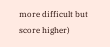more difficult but score higher)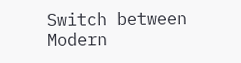Switch between Modern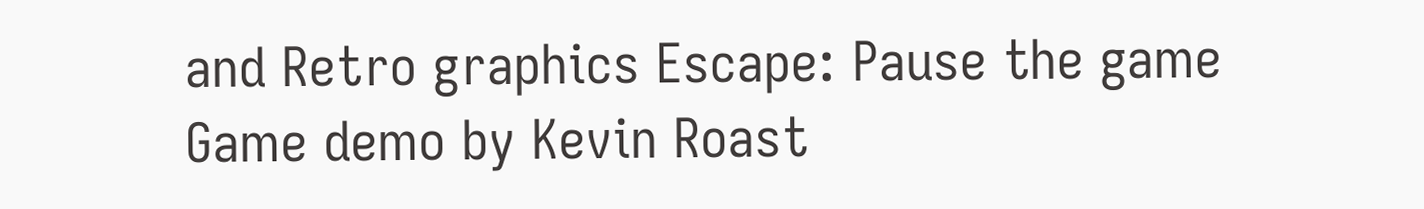and Retro graphics Escape: Pause the game
Game demo by Kevin Roast